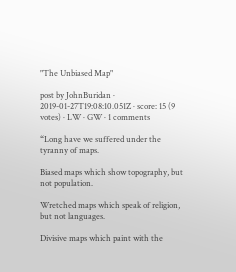"The Unbiased Map"

post by JohnBuridan · 2019-01-27T19:08:10.051Z · score: 15 (9 votes) · LW · GW · 1 comments

“Long have we suffered under the tyranny of maps.

Biased maps which show topography, but not population.

Wretched maps which speak of religion, but not languages.

Divisive maps which paint with the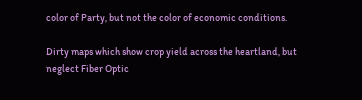color of Party, but not the color of economic conditions.

Dirty maps which show crop yield across the heartland, but neglect Fiber Optic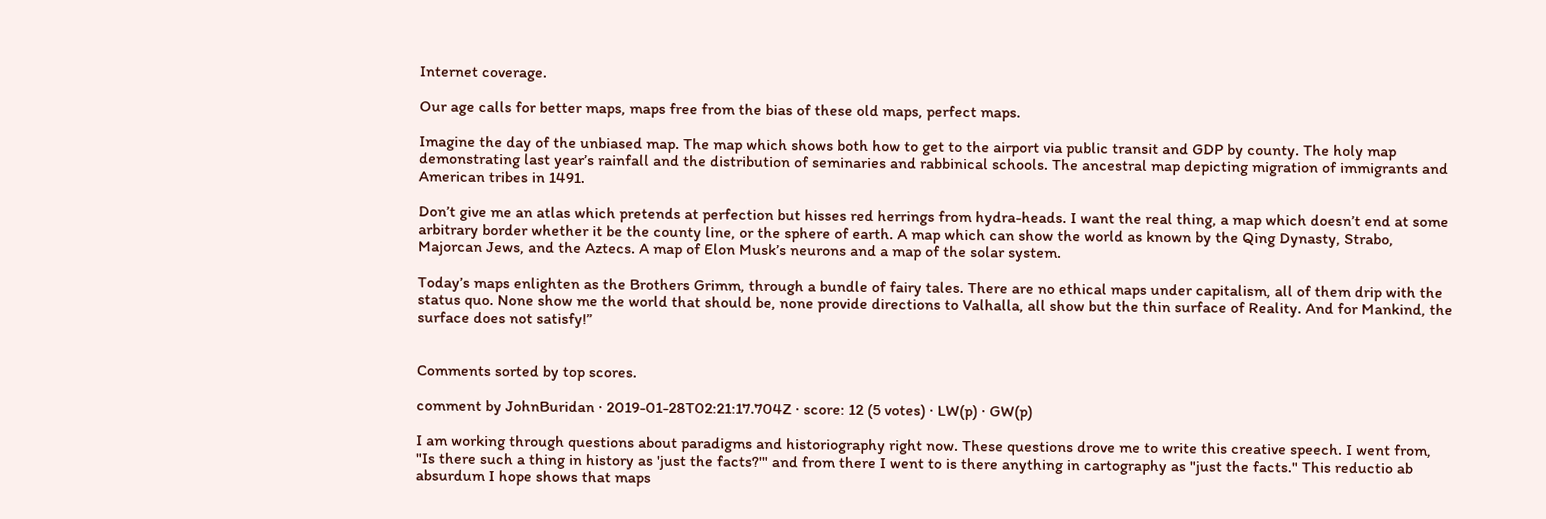Internet coverage.

Our age calls for better maps, maps free from the bias of these old maps, perfect maps.

Imagine the day of the unbiased map. The map which shows both how to get to the airport via public transit and GDP by county. The holy map demonstrating last year’s rainfall and the distribution of seminaries and rabbinical schools. The ancestral map depicting migration of immigrants and American tribes in 1491.

Don’t give me an atlas which pretends at perfection but hisses red herrings from hydra-heads. I want the real thing, a map which doesn’t end at some arbitrary border whether it be the county line, or the sphere of earth. A map which can show the world as known by the Qing Dynasty, Strabo, Majorcan Jews, and the Aztecs. A map of Elon Musk’s neurons and a map of the solar system.

Today’s maps enlighten as the Brothers Grimm, through a bundle of fairy tales. There are no ethical maps under capitalism, all of them drip with the status quo. None show me the world that should be, none provide directions to Valhalla, all show but the thin surface of Reality. And for Mankind, the surface does not satisfy!”


Comments sorted by top scores.

comment by JohnBuridan · 2019-01-28T02:21:17.704Z · score: 12 (5 votes) · LW(p) · GW(p)

I am working through questions about paradigms and historiography right now. These questions drove me to write this creative speech. I went from, "Is there such a thing in history as 'just the facts?'" and from there I went to is there anything in cartography as "just the facts." This reductio ab absurdum I hope shows that maps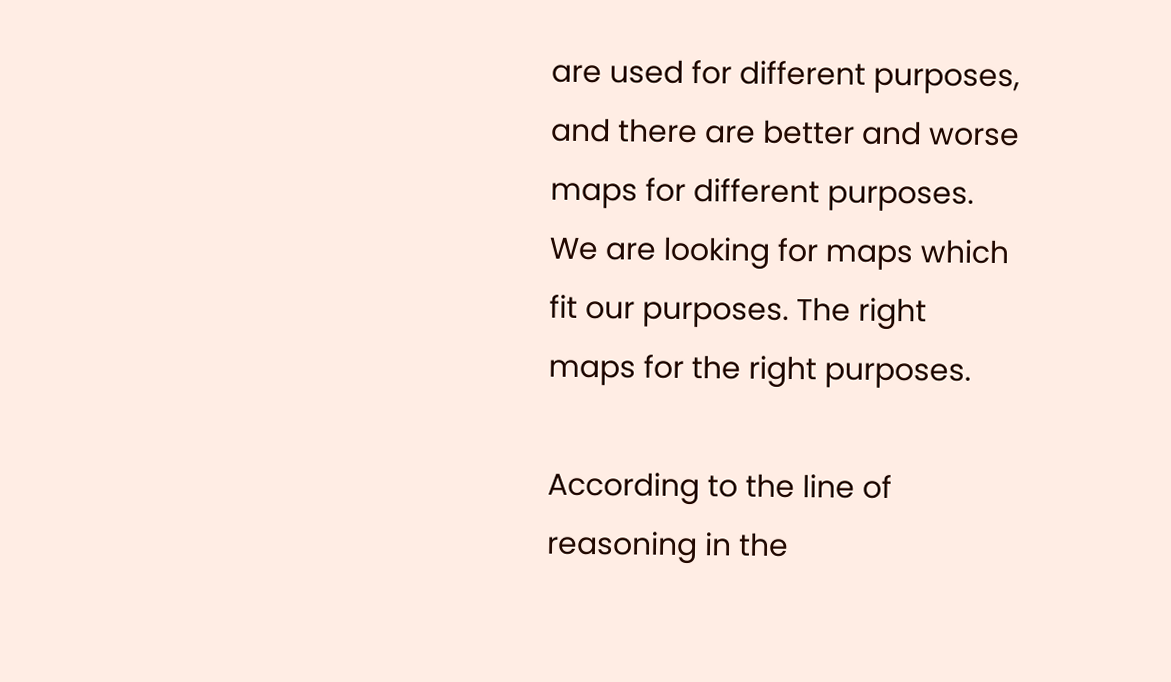are used for different purposes, and there are better and worse maps for different purposes. We are looking for maps which fit our purposes. The right maps for the right purposes.

According to the line of reasoning in the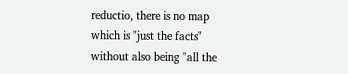reductio, there is no map which is "just the facts" without also being "all the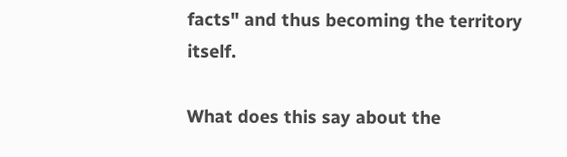facts" and thus becoming the territory itself.

What does this say about the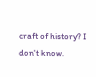craft of history? I don't know.